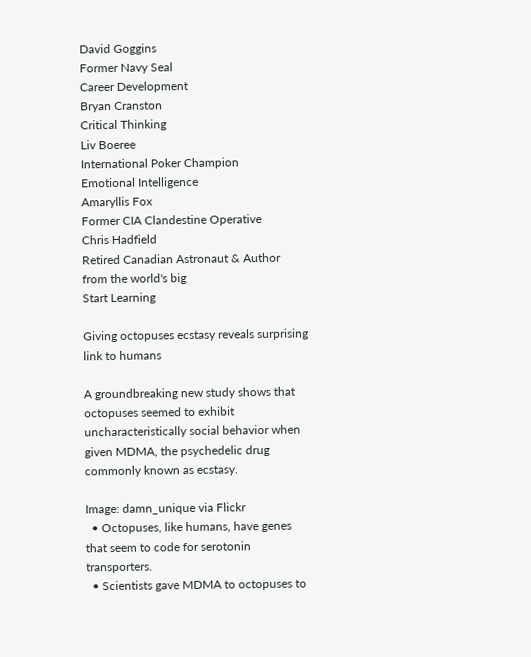David Goggins
Former Navy Seal
Career Development
Bryan Cranston
Critical Thinking
Liv Boeree
International Poker Champion
Emotional Intelligence
Amaryllis Fox
Former CIA Clandestine Operative
Chris Hadfield
Retired Canadian Astronaut & Author
from the world's big
Start Learning

Giving octopuses ecstasy reveals surprising link to humans

A groundbreaking new study shows that octopuses seemed to exhibit uncharacteristically social behavior when given MDMA, the psychedelic drug commonly known as ecstasy.

Image: damn_unique via Flickr
  • Octopuses, like humans, have genes that seem to code for serotonin transporters.
  • Scientists gave MDMA to octopuses to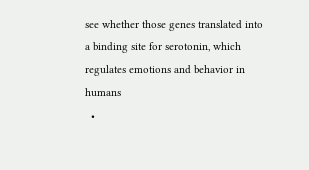see whether those genes translated into a binding site for serotonin, which regulates emotions and behavior in humans
  •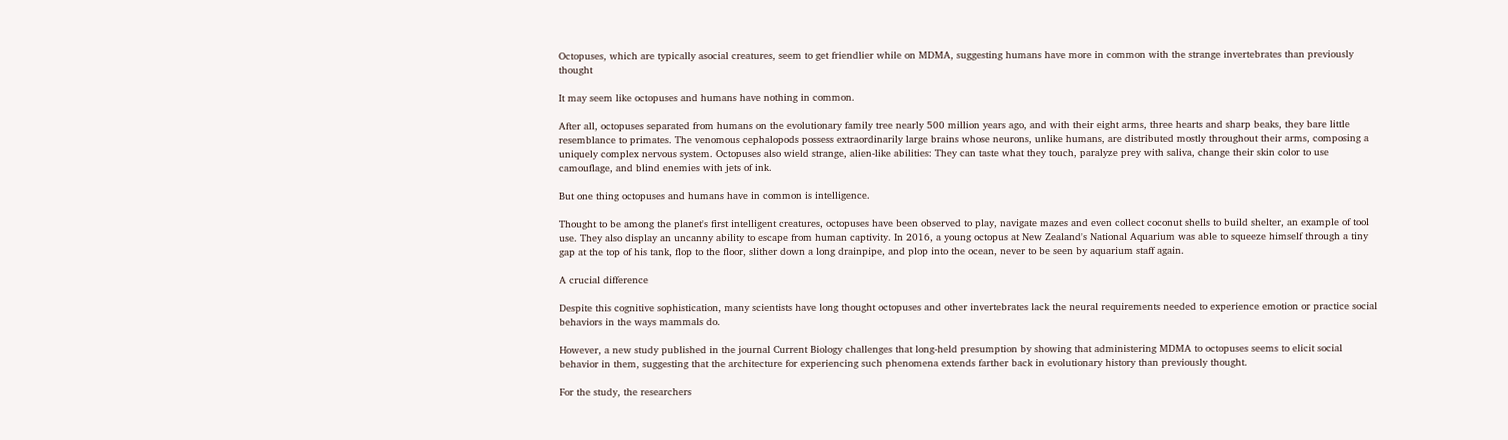Octopuses, which are typically asocial creatures, seem to get friendlier while on MDMA, suggesting humans have more in common with the strange invertebrates than previously thought

It may seem like octopuses and humans have nothing in common.

After all, octopuses separated from humans on the evolutionary family tree nearly 500 million years ago, and with their eight arms, three hearts and sharp beaks, they bare little resemblance to primates. The venomous cephalopods possess extraordinarily large brains whose neurons, unlike humans, are distributed mostly throughout their arms, composing a uniquely complex nervous system. Octopuses also wield strange, alien-like abilities: They can taste what they touch, paralyze prey with saliva, change their skin color to use camouflage, and blind enemies with jets of ink.

But one thing octopuses and humans have in common is intelligence.

Thought to be among the planet's first intelligent creatures, octopuses have been observed to play, navigate mazes and even collect coconut shells to build shelter, an example of tool use. They also display an uncanny ability to escape from human captivity. In 2016, a young octopus at New Zealand's National Aquarium was able to squeeze himself through a tiny gap at the top of his tank, flop to the floor, slither down a long drainpipe, and plop into the ocean, never to be seen by aquarium staff again.

A crucial difference

Despite this cognitive sophistication, many scientists have long thought octopuses and other invertebrates lack the neural requirements needed to experience emotion or practice social behaviors in the ways mammals do.

However, a new study published in the journal Current Biology challenges that long-held presumption by showing that administering MDMA to octopuses seems to elicit social behavior in them, suggesting that the architecture for experiencing such phenomena extends farther back in evolutionary history than previously thought.

For the study, the researchers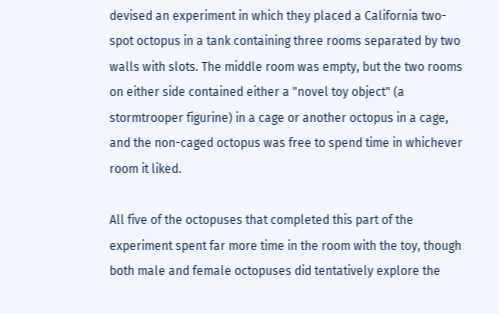devised an experiment in which they placed a California two-spot octopus in a tank containing three rooms separated by two walls with slots. The middle room was empty, but the two rooms on either side contained either a "novel toy object" (a stormtrooper figurine) in a cage or another octopus in a cage, and the non-caged octopus was free to spend time in whichever room it liked.

All five of the octopuses that completed this part of the experiment spent far more time in the room with the toy, though both male and female octopuses did tentatively explore the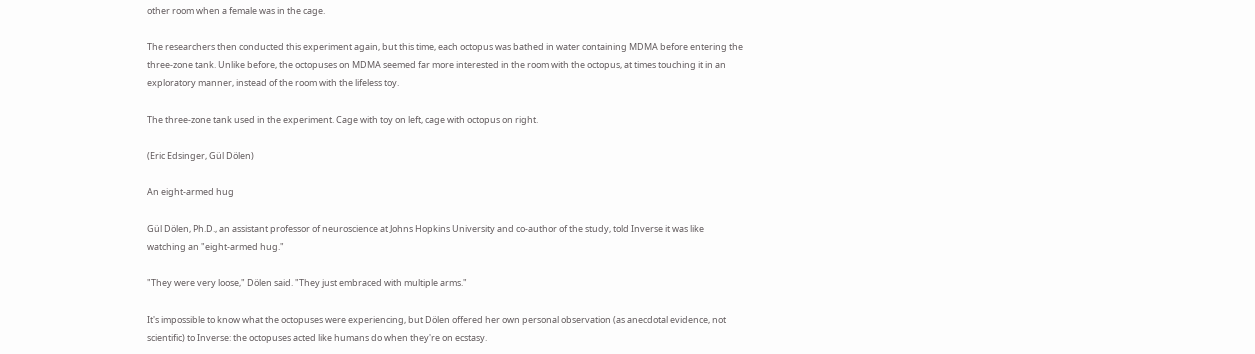other room when a female was in the cage.

The researchers then conducted this experiment again, but this time, each octopus was bathed in water containing MDMA before entering the three-zone tank. Unlike before, the octopuses on MDMA seemed far more interested in the room with the octopus, at times touching it in an exploratory manner, instead of the room with the lifeless toy.

The three-zone tank used in the experiment. Cage with toy on left, cage with octopus on right.

(Eric Edsinger, Gül Dölen)

An eight-armed hug

Gül Dölen, Ph.D., an assistant professor of neuroscience at Johns Hopkins University and co-author of the study, told Inverse it was like watching an "eight-armed hug."

"They were very loose," Dölen said. "They just embraced with multiple arms."

It's impossible to know what the octopuses were experiencing, but Dölen offered her own personal observation (as anecdotal evidence, not scientific) to Inverse: the octopuses acted like humans do when they're on ecstasy.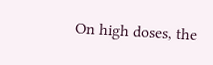On high doses, the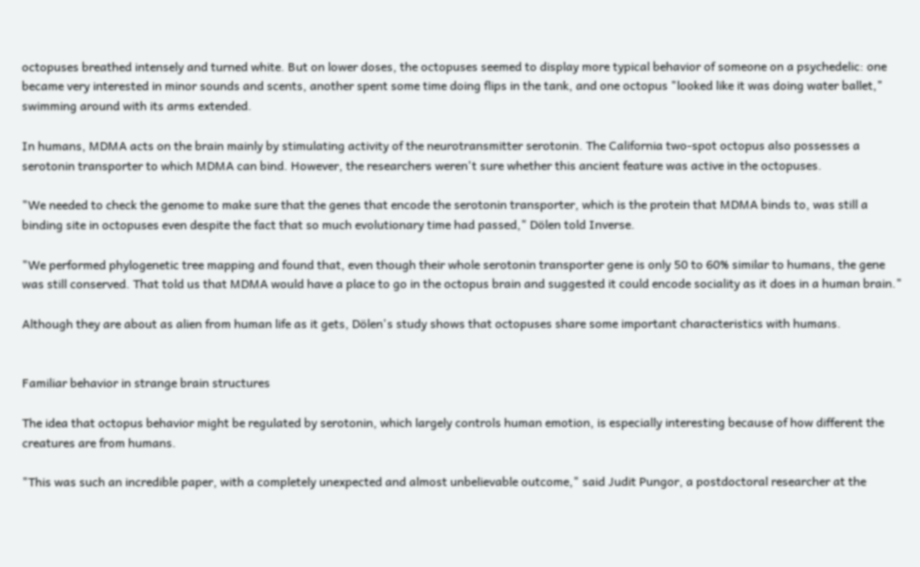octopuses breathed intensely and turned white. But on lower doses, the octopuses seemed to display more typical behavior of someone on a psychedelic: one became very interested in minor sounds and scents, another spent some time doing flips in the tank, and one octopus "looked like it was doing water ballet," swimming around with its arms extended.

In humans, MDMA acts on the brain mainly by stimulating activity of the neurotransmitter serotonin. The California two-spot octopus also possesses a serotonin transporter to which MDMA can bind. However, the researchers weren't sure whether this ancient feature was active in the octopuses.

"We needed to check the genome to make sure that the genes that encode the serotonin transporter, which is the protein that MDMA binds to, was still a binding site in octopuses even despite the fact that so much evolutionary time had passed," Dölen told Inverse.

"We performed phylogenetic tree mapping and found that, even though their whole serotonin transporter gene is only 50 to 60% similar to humans, the gene was still conserved. That told us that MDMA would have a place to go in the octopus brain and suggested it could encode sociality as it does in a human brain."

Although they are about as alien from human life as it gets, Dölen's study shows that octopuses share some important characteristics with humans.


Familiar behavior in strange brain structures

The idea that octopus behavior might be regulated by serotonin, which largely controls human emotion, is especially interesting because of how different the creatures are from humans.

"This was such an incredible paper, with a completely unexpected and almost unbelievable outcome," said Judit Pungor, a postdoctoral researcher at the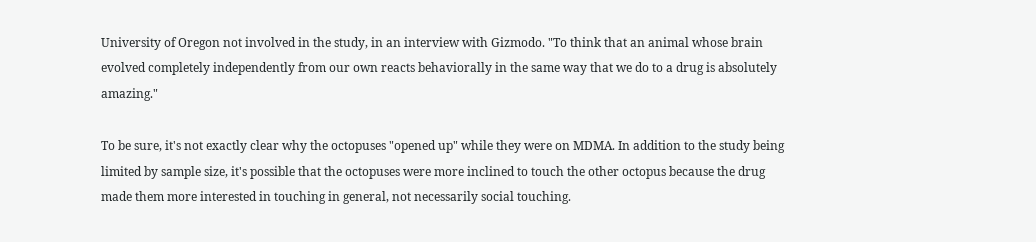University of Oregon not involved in the study, in an interview with Gizmodo. "To think that an animal whose brain evolved completely independently from our own reacts behaviorally in the same way that we do to a drug is absolutely amazing."

To be sure, it's not exactly clear why the octopuses "opened up" while they were on MDMA. In addition to the study being limited by sample size, it's possible that the octopuses were more inclined to touch the other octopus because the drug made them more interested in touching in general, not necessarily social touching.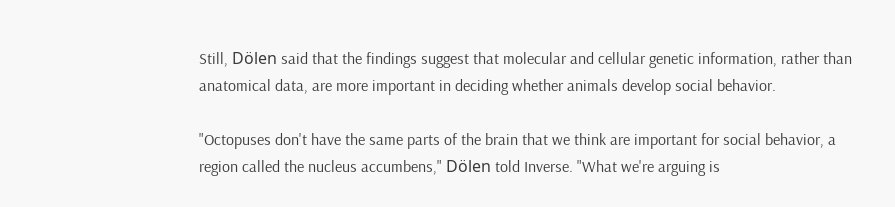Still, Dölen said that the findings suggest that molecular and cellular genetic information, rather than anatomical data, are more important in deciding whether animals develop social behavior.

"Octopuses don't have the same parts of the brain that we think are important for social behavior, a region called the nucleus accumbens," Dölen told Inverse. "What we're arguing is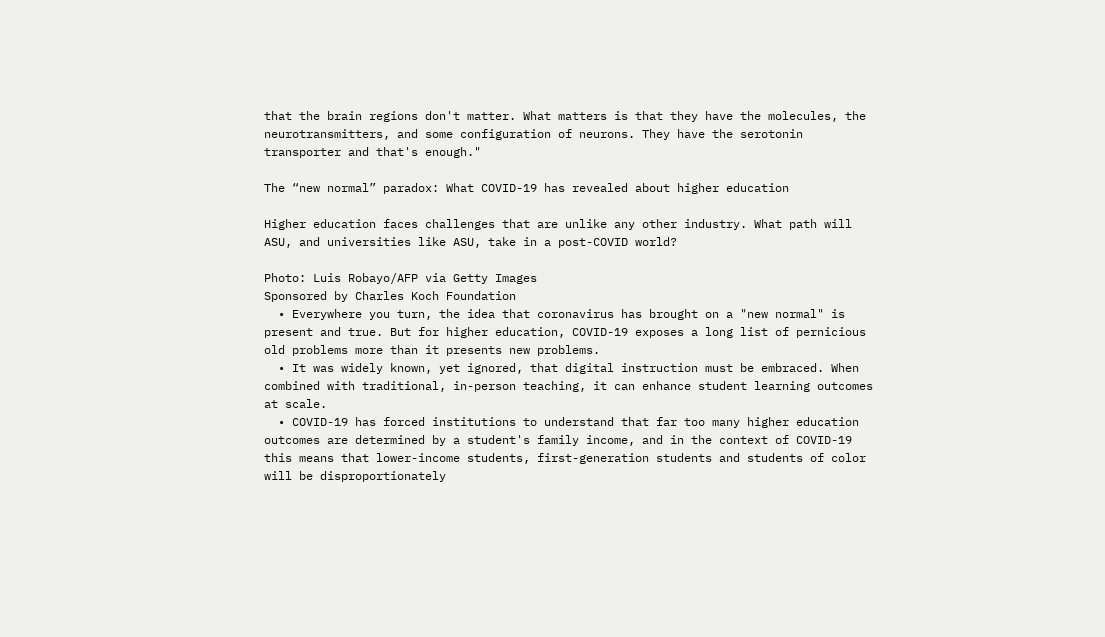that the brain regions don't matter. What matters is that they have the molecules, the neurotransmitters, and some configuration of neurons. They have the serotonin transporter and that's enough."

The “new normal” paradox: What COVID-19 has revealed about higher education

Higher education faces challenges that are unlike any other industry. What path will ASU, and universities like ASU, take in a post-COVID world?

Photo: Luis Robayo/AFP via Getty Images
Sponsored by Charles Koch Foundation
  • Everywhere you turn, the idea that coronavirus has brought on a "new normal" is present and true. But for higher education, COVID-19 exposes a long list of pernicious old problems more than it presents new problems.
  • It was widely known, yet ignored, that digital instruction must be embraced. When combined with traditional, in-person teaching, it can enhance student learning outcomes at scale.
  • COVID-19 has forced institutions to understand that far too many higher education outcomes are determined by a student's family income, and in the context of COVID-19 this means that lower-income students, first-generation students and students of color will be disproportionately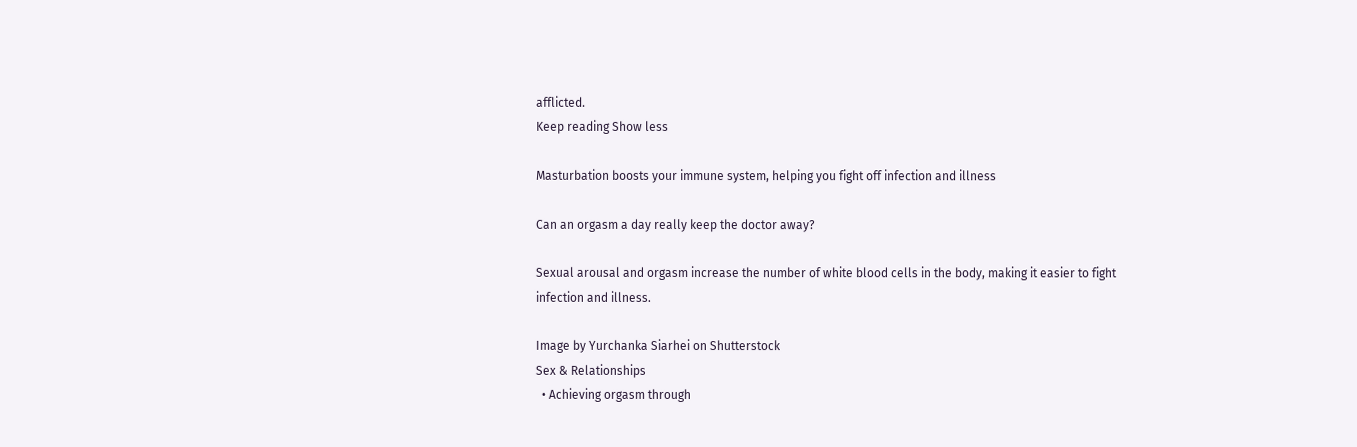afflicted.
Keep reading Show less

Masturbation boosts your immune system, helping you fight off infection and illness

Can an orgasm a day really keep the doctor away?

Sexual arousal and orgasm increase the number of white blood cells in the body, making it easier to fight infection and illness.

Image by Yurchanka Siarhei on Shutterstock
Sex & Relationships
  • Achieving orgasm through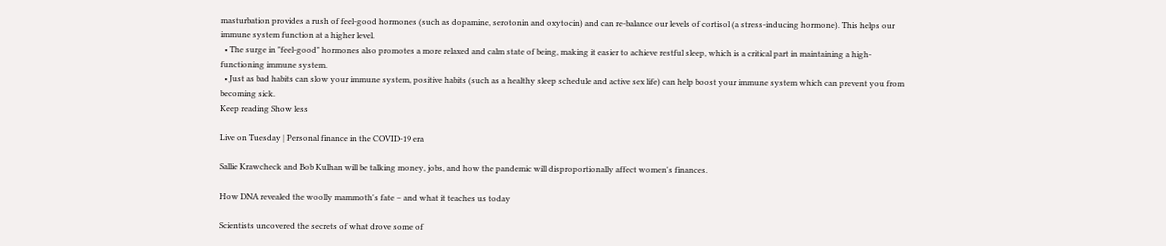masturbation provides a rush of feel-good hormones (such as dopamine, serotonin and oxytocin) and can re-balance our levels of cortisol (a stress-inducing hormone). This helps our immune system function at a higher level.
  • The surge in "feel-good" hormones also promotes a more relaxed and calm state of being, making it easier to achieve restful sleep, which is a critical part in maintaining a high-functioning immune system.
  • Just as bad habits can slow your immune system, positive habits (such as a healthy sleep schedule and active sex life) can help boost your immune system which can prevent you from becoming sick.
Keep reading Show less

Live on Tuesday | Personal finance in the COVID-19 era

Sallie Krawcheck and Bob Kulhan will be talking money, jobs, and how the pandemic will disproportionally affect women's finances.

How DNA revealed the woolly mammoth's fate – and what it teaches us today

Scientists uncovered the secrets of what drove some of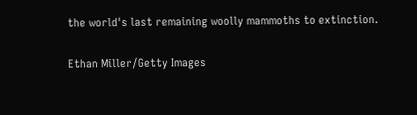the world's last remaining woolly mammoths to extinction.

Ethan Miller/Getty Images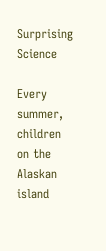Surprising Science

Every summer, children on the Alaskan island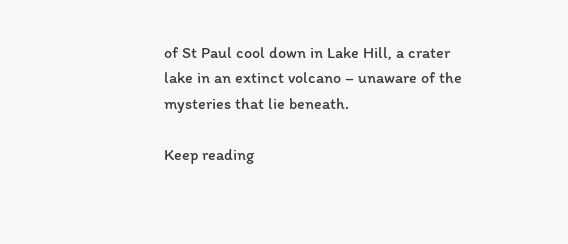of St Paul cool down in Lake Hill, a crater lake in an extinct volcano – unaware of the mysteries that lie beneath.

Keep reading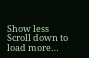Show less
Scroll down to load more…